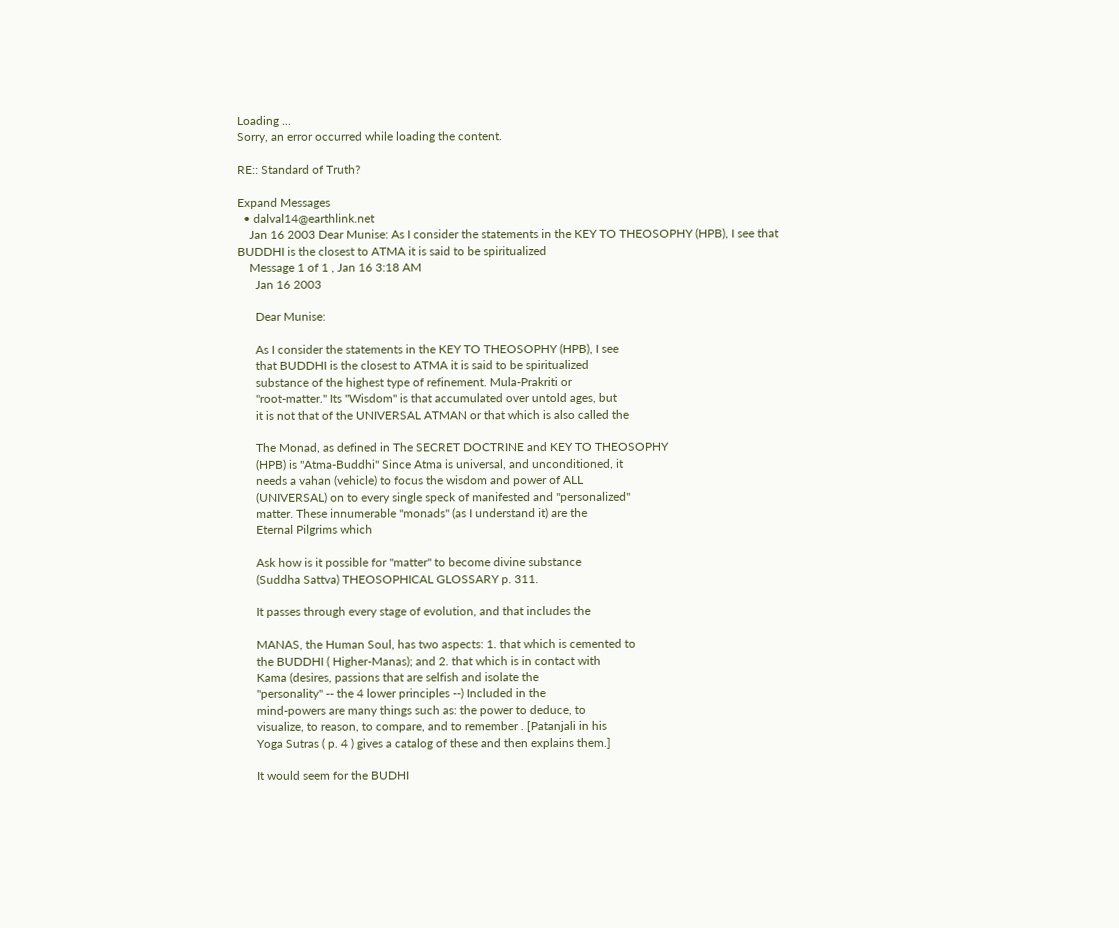Loading ...
Sorry, an error occurred while loading the content.

RE:: Standard of Truth?

Expand Messages
  • dalval14@earthlink.net
    Jan 16 2003 Dear Munise: As I consider the statements in the KEY TO THEOSOPHY (HPB), I see that BUDDHI is the closest to ATMA it is said to be spiritualized
    Message 1 of 1 , Jan 16 3:18 AM
      Jan 16 2003

      Dear Munise:

      As I consider the statements in the KEY TO THEOSOPHY (HPB), I see
      that BUDDHI is the closest to ATMA it is said to be spiritualized
      substance of the highest type of refinement. Mula-Prakriti or
      "root-matter." Its "Wisdom" is that accumulated over untold ages, but
      it is not that of the UNIVERSAL ATMAN or that which is also called the

      The Monad, as defined in The SECRET DOCTRINE and KEY TO THEOSOPHY
      (HPB) is "Atma-Buddhi" Since Atma is universal, and unconditioned, it
      needs a vahan (vehicle) to focus the wisdom and power of ALL
      (UNIVERSAL) on to every single speck of manifested and "personalized"
      matter. These innumerable "monads" (as I understand it) are the
      Eternal Pilgrims which

      Ask how is it possible for "matter" to become divine substance
      (Suddha Sattva) THEOSOPHICAL GLOSSARY p. 311.

      It passes through every stage of evolution, and that includes the

      MANAS, the Human Soul, has two aspects: 1. that which is cemented to
      the BUDDHI ( Higher-Manas); and 2. that which is in contact with
      Kama (desires, passions that are selfish and isolate the
      "personality" -- the 4 lower principles --) Included in the
      mind-powers are many things such as: the power to deduce, to
      visualize, to reason, to compare, and to remember . [Patanjali in his
      Yoga Sutras ( p. 4 ) gives a catalog of these and then explains them.]

      It would seem for the BUDHI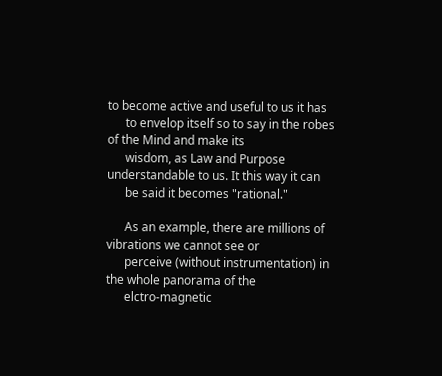to become active and useful to us it has
      to envelop itself so to say in the robes of the Mind and make its
      wisdom, as Law and Purpose understandable to us. It this way it can
      be said it becomes "rational."

      As an example, there are millions of vibrations we cannot see or
      perceive (without instrumentation) in the whole panorama of the
      elctro-magnetic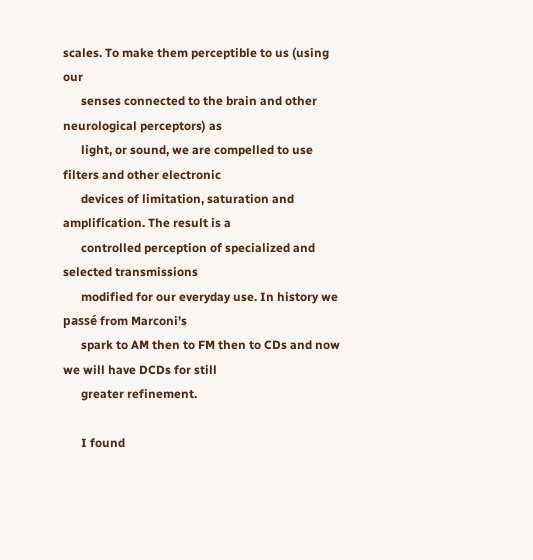scales. To make them perceptible to us (using our
      senses connected to the brain and other neurological perceptors) as
      light, or sound, we are compelled to use filters and other electronic
      devices of limitation, saturation and amplification. The result is a
      controlled perception of specialized and selected transmissions
      modified for our everyday use. In history we passé from Marconi's
      spark to AM then to FM then to CDs and now we will have DCDs for still
      greater refinement.

      I found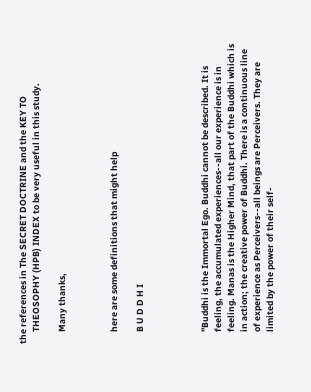the references in The SECRET DOCTRINE and the KEY TO
      THEOSOPHY (HPB) INDEX to be very useful in this study.

      Many thanks,



      here are some definitions that might help

      B U D D H I




      "Buddhi is the Immortal Ego. Buddhi cannot be described. It is
      feeling, the accumulated experiences--all our experience is in
      feeling. Manas is the Higher Mind, that part of the Buddhi which is
      in action; the creative power of Buddhi. There is a continuous line
      of experience as Perceivers--all beings are Perceivers. They are
      limited by the power of their self-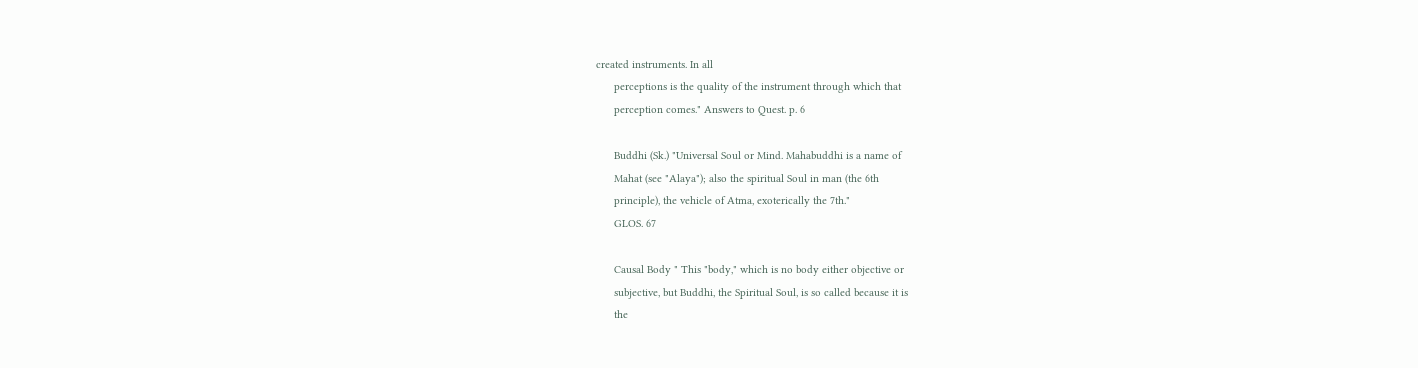created instruments. In all
      perceptions is the quality of the instrument through which that
      perception comes." Answers to Quest. p. 6

      Buddhi (Sk.) "Universal Soul or Mind. Mahabuddhi is a name of
      Mahat (see "Alaya"); also the spiritual Soul in man (the 6th
      principle), the vehicle of Atma, exoterically the 7th."
      GLOS. 67

      Causal Body " This "body," which is no body either objective or
      subjective, but Buddhi, the Spiritual Soul, is so called because it is
      the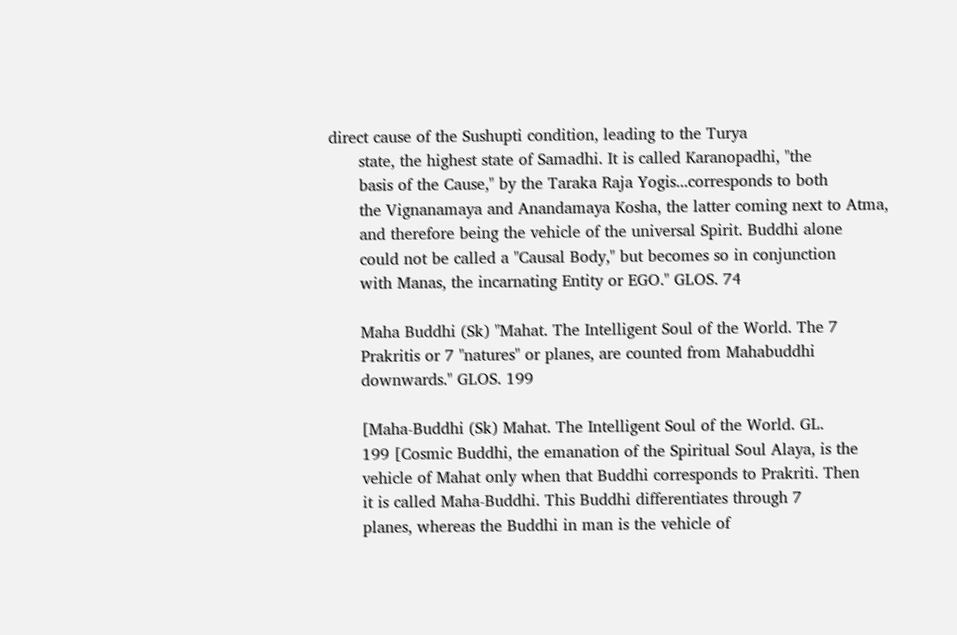direct cause of the Sushupti condition, leading to the Turya
      state, the highest state of Samadhi. It is called Karanopadhi, "the
      basis of the Cause," by the Taraka Raja Yogis...corresponds to both
      the Vignanamaya and Anandamaya Kosha, the latter coming next to Atma,
      and therefore being the vehicle of the universal Spirit. Buddhi alone
      could not be called a "Causal Body," but becomes so in conjunction
      with Manas, the incarnating Entity or EGO." GLOS. 74

      Maha Buddhi (Sk) "Mahat. The Intelligent Soul of the World. The 7
      Prakritis or 7 "natures" or planes, are counted from Mahabuddhi
      downwards." GLOS. 199

      [Maha-Buddhi (Sk) Mahat. The Intelligent Soul of the World. GL.
      199 [Cosmic Buddhi, the emanation of the Spiritual Soul Alaya, is the
      vehicle of Mahat only when that Buddhi corresponds to Prakriti. Then
      it is called Maha-Buddhi. This Buddhi differentiates through 7
      planes, whereas the Buddhi in man is the vehicle of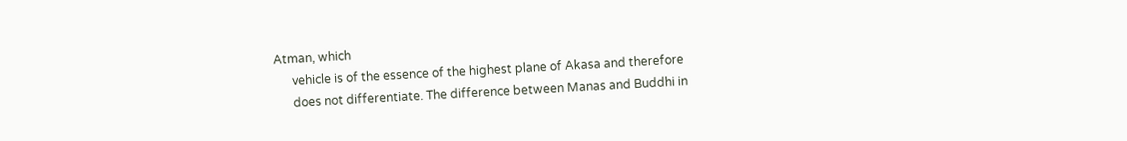Atman, which
      vehicle is of the essence of the highest plane of Akasa and therefore
      does not differentiate. The difference between Manas and Buddhi in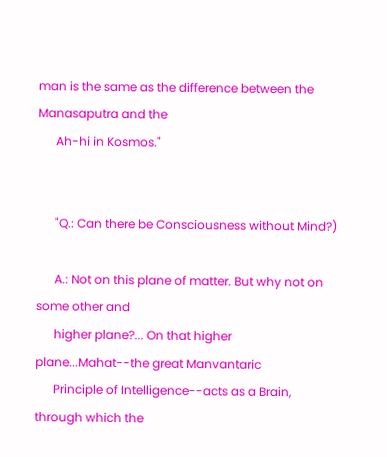man is the same as the difference between the Manasaputra and the
      Ah-hi in Kosmos."


      "Q.: Can there be Consciousness without Mind?)

      A.: Not on this plane of matter. But why not on some other and
      higher plane?... On that higher plane...Mahat--the great Manvantaric
      Principle of Intelligence--acts as a Brain, through which the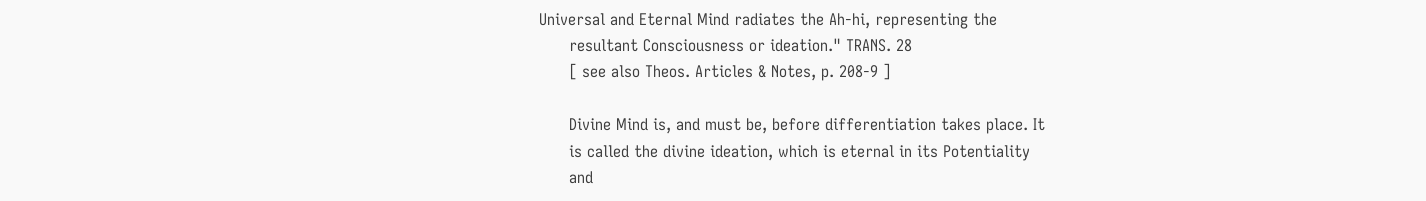Universal and Eternal Mind radiates the Ah-hi, representing the
      resultant Consciousness or ideation." TRANS. 28
      [ see also Theos. Articles & Notes, p. 208-9 ]

      Divine Mind is, and must be, before differentiation takes place. It
      is called the divine ideation, which is eternal in its Potentiality
      and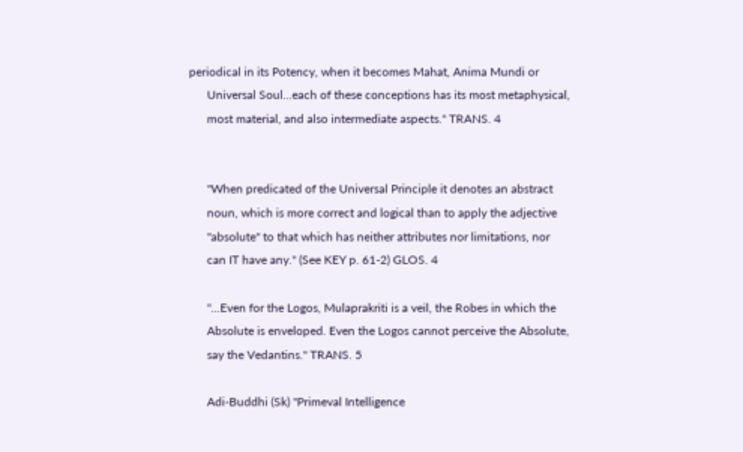periodical in its Potency, when it becomes Mahat, Anima Mundi or
      Universal Soul...each of these conceptions has its most metaphysical,
      most material, and also intermediate aspects." TRANS. 4


      "When predicated of the Universal Principle it denotes an abstract
      noun, which is more correct and logical than to apply the adjective
      "absolute" to that which has neither attributes nor limitations, nor
      can IT have any." (See KEY p. 61-2) GLOS. 4

      "...Even for the Logos, Mulaprakriti is a veil, the Robes in which the
      Absolute is enveloped. Even the Logos cannot perceive the Absolute,
      say the Vedantins." TRANS. 5

      Adi-Buddhi (Sk) "Primeval Intelligence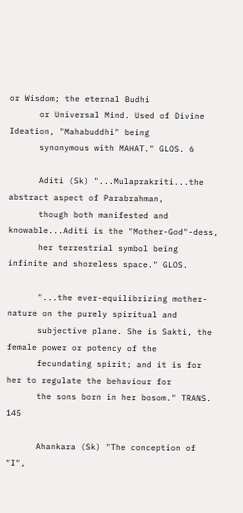or Wisdom; the eternal Budhi
      or Universal Mind. Used of Divine Ideation, "Mahabuddhi" being
      synonymous with MAHAT." GLOS. 6

      Aditi (Sk) "...Mulaprakriti...the abstract aspect of Parabrahman,
      though both manifested and knowable...Aditi is the "Mother-God"-dess,
      her terrestrial symbol being infinite and shoreless space." GLOS.

      "...the ever-equilibrizing mother-nature on the purely spiritual and
      subjective plane. She is Sakti, the female power or potency of the
      fecundating spirit; and it is for her to regulate the behaviour for
      the sons born in her bosom." TRANS. 145

      Ahankara (Sk) "The conception of "I",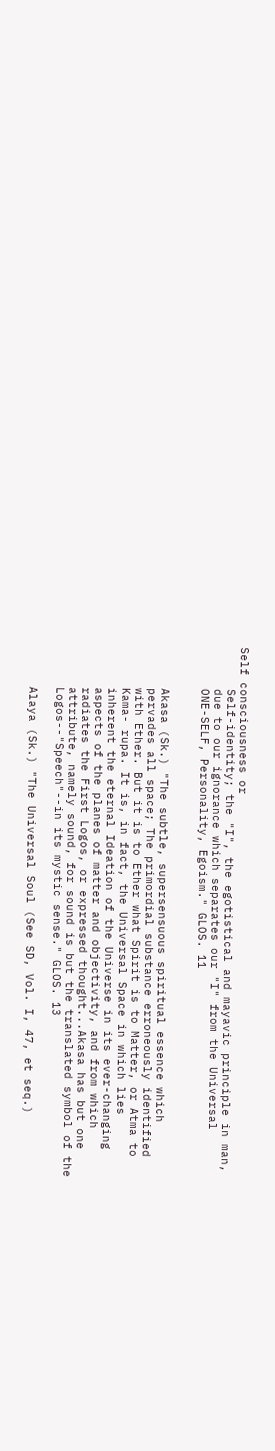Self consciousness or
      Self-identity; the "I", the egotistical and mayavic principle in man,
      due to our ignorance which separates our "I" from the Universal
      ONE-SELF, Personality, Egoism." GLOS. 11


      Akasa (Sk.) "The subtle, supersensuous spiritual essence which
      pervades all space; The primordial substance erroneously identified
      with Ether. But it is to Ether what Spirit is to Matter, or Atma to
      Kama- rupa. It is, in fact, the Universal Space in which lies
      inherent the eternal Ideation of the Universe in its ever-changing
      aspects of the planes of matter and objectivity, and from which
      radiates the First Logos, or expressed thought...Akasa has but one
      attribute, namely sound, for sound is but the translated symbol of the
      Logos--"Speech"--in its mystic sense." GLOS. 13

      Alaya (Sk.) "The Universal Soul (See SD, Vol. I, 47, et seq.)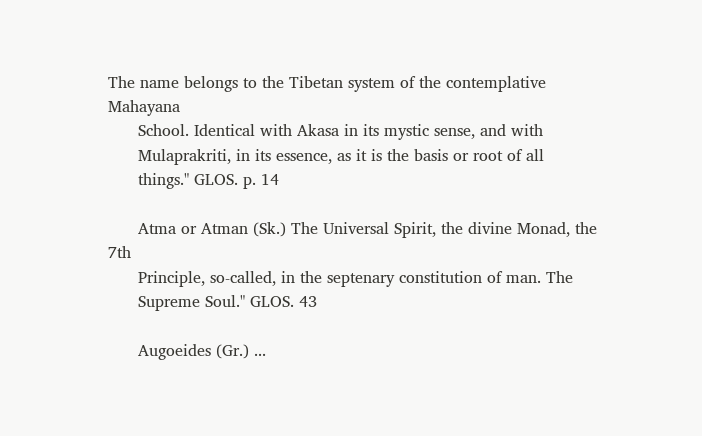The name belongs to the Tibetan system of the contemplative Mahayana
      School. Identical with Akasa in its mystic sense, and with
      Mulaprakriti, in its essence, as it is the basis or root of all
      things." GLOS. p. 14

      Atma or Atman (Sk.) The Universal Spirit, the divine Monad, the 7th
      Principle, so-called, in the septenary constitution of man. The
      Supreme Soul." GLOS. 43

      Augoeides (Gr.) ...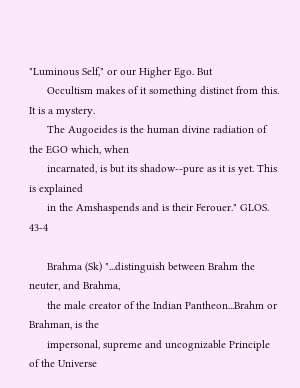"Luminous Self," or our Higher Ego. But
      Occultism makes of it something distinct from this. It is a mystery.
      The Augoeides is the human divine radiation of the EGO which, when
      incarnated, is but its shadow--pure as it is yet. This is explained
      in the Amshaspends and is their Ferouer." GLOS. 43-4

      Brahma (Sk) "...distinguish between Brahm the neuter, and Brahma,
      the male creator of the Indian Pantheon...Brahm or Brahman, is the
      impersonal, supreme and uncognizable Principle of the Universe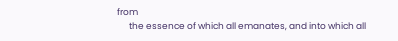from
      the essence of which all emanates, and into which all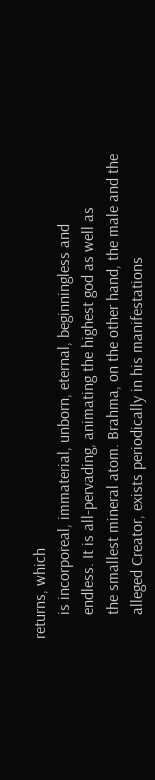returns, which
      is incorporeal, immaterial, unborn, eternal, beginningless and
      endless. It is all-pervading, animating the highest god as well as
      the smallest mineral atom. Brahma, on the other hand, the male and the
      alleged Creator, exists periodically in his manifestations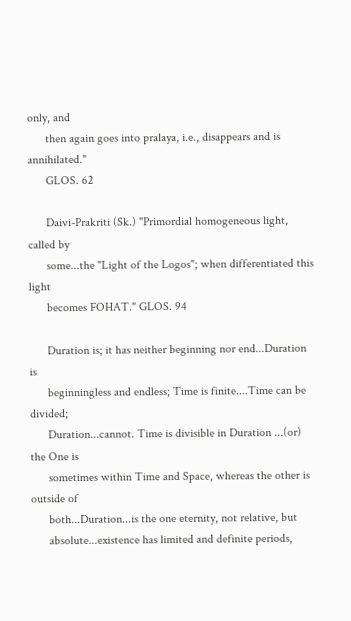only, and
      then again goes into pralaya, i.e., disappears and is annihilated."
      GLOS. 62

      Daivi-Prakriti (Sk.) "Primordial homogeneous light, called by
      some...the "Light of the Logos"; when differentiated this light
      becomes FOHAT." GLOS. 94

      Duration is; it has neither beginning nor end...Duration is
      beginningless and endless; Time is finite....Time can be divided;
      Duration...cannot. Time is divisible in Duration ...(or) the One is
      sometimes within Time and Space, whereas the other is outside of
      both...Duration...is the one eternity, not relative, but
      absolute...existence has limited and definite periods,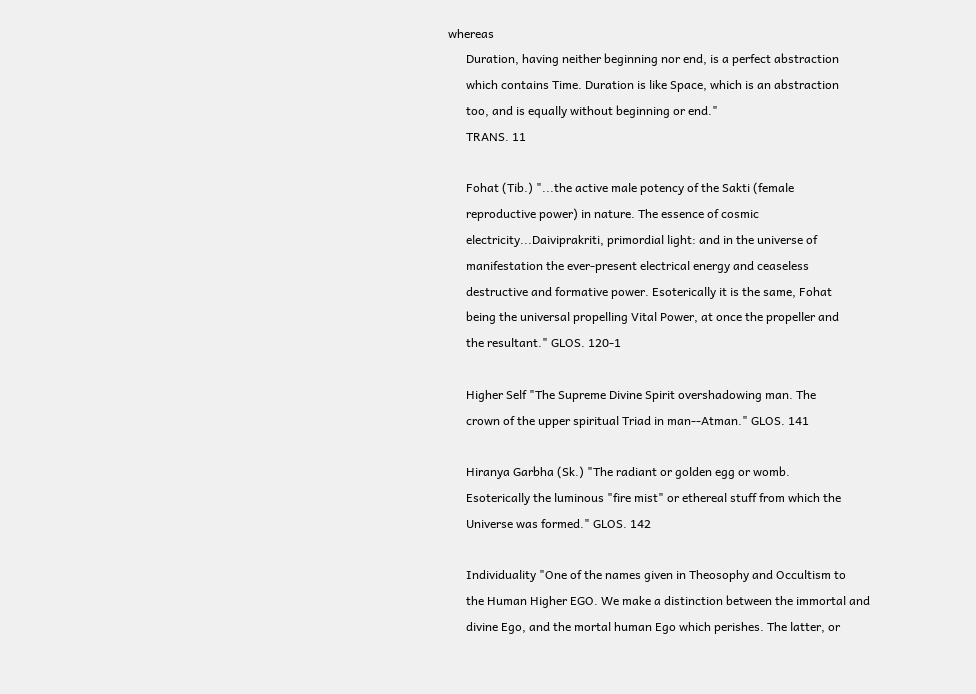whereas
      Duration, having neither beginning nor end, is a perfect abstraction
      which contains Time. Duration is like Space, which is an abstraction
      too, and is equally without beginning or end."
      TRANS. 11

      Fohat (Tib.) "...the active male potency of the Sakti (female
      reproductive power) in nature. The essence of cosmic
      electricity...Daiviprakriti, primordial light: and in the universe of
      manifestation the ever-present electrical energy and ceaseless
      destructive and formative power. Esoterically it is the same, Fohat
      being the universal propelling Vital Power, at once the propeller and
      the resultant." GLOS. 120-1

      Higher Self "The Supreme Divine Spirit overshadowing man. The
      crown of the upper spiritual Triad in man--Atman." GLOS. 141

      Hiranya Garbha (Sk.) "The radiant or golden egg or womb.
      Esoterically the luminous "fire mist" or ethereal stuff from which the
      Universe was formed." GLOS. 142

      Individuality "One of the names given in Theosophy and Occultism to
      the Human Higher EGO. We make a distinction between the immortal and
      divine Ego, and the mortal human Ego which perishes. The latter, or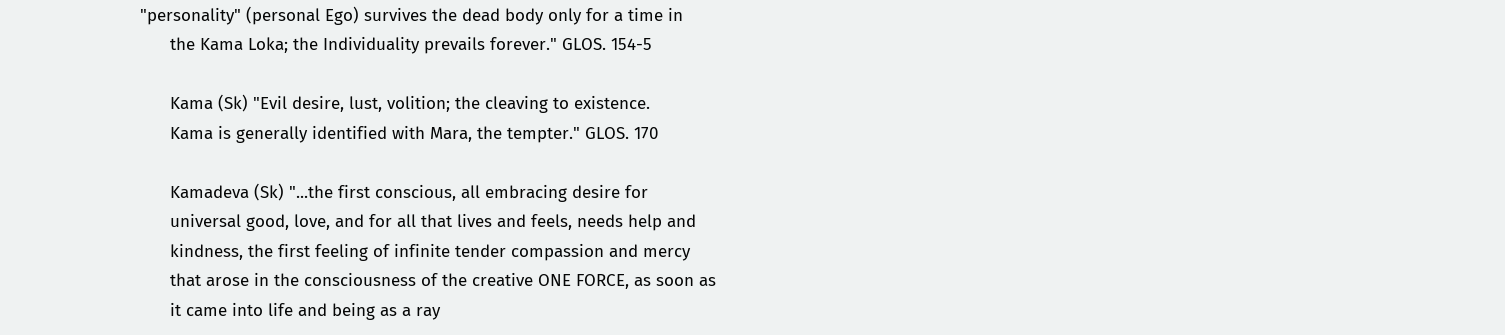"personality" (personal Ego) survives the dead body only for a time in
      the Kama Loka; the Individuality prevails forever." GLOS. 154-5

      Kama (Sk) "Evil desire, lust, volition; the cleaving to existence.
      Kama is generally identified with Mara, the tempter." GLOS. 170

      Kamadeva (Sk) "...the first conscious, all embracing desire for
      universal good, love, and for all that lives and feels, needs help and
      kindness, the first feeling of infinite tender compassion and mercy
      that arose in the consciousness of the creative ONE FORCE, as soon as
      it came into life and being as a ray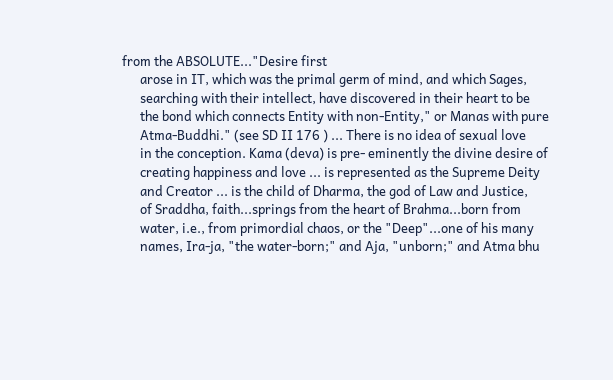from the ABSOLUTE..."Desire first
      arose in IT, which was the primal germ of mind, and which Sages,
      searching with their intellect, have discovered in their heart to be
      the bond which connects Entity with non-Entity," or Manas with pure
      Atma-Buddhi." (see SD II 176 ) ... There is no idea of sexual love
      in the conception. Kama (deva) is pre- eminently the divine desire of
      creating happiness and love ... is represented as the Supreme Deity
      and Creator ... is the child of Dharma, the god of Law and Justice,
      of Sraddha, faith...springs from the heart of Brahma...born from
      water, i.e., from primordial chaos, or the "Deep"...one of his many
      names, Ira-ja, "the water-born;" and Aja, "unborn;" and Atma bhu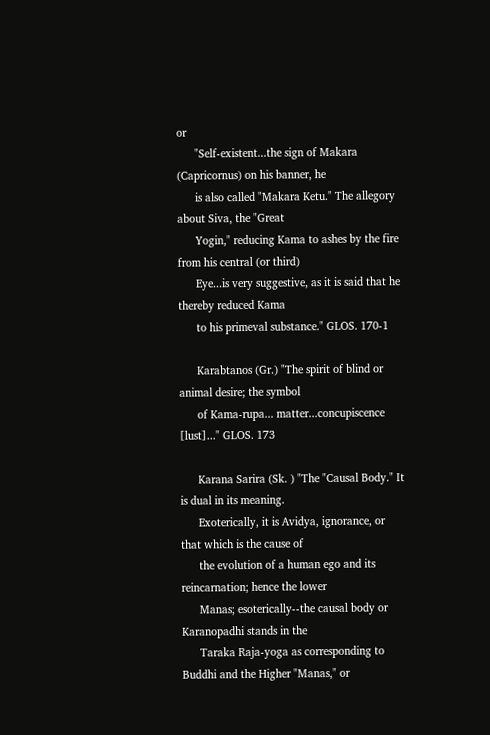or
      "Self-existent...the sign of Makara (Capricornus) on his banner, he
      is also called "Makara Ketu." The allegory about Siva, the "Great
      Yogin," reducing Kama to ashes by the fire from his central (or third)
      Eye...is very suggestive, as it is said that he thereby reduced Kama
      to his primeval substance." GLOS. 170-1

      Karabtanos (Gr.) "The spirit of blind or animal desire; the symbol
      of Kama-rupa... matter...concupiscence [lust]..." GLOS. 173

      Karana Sarira (Sk. ) "The "Causal Body." It is dual in its meaning.
      Exoterically, it is Avidya, ignorance, or that which is the cause of
      the evolution of a human ego and its reincarnation; hence the lower
      Manas; esoterically--the causal body or Karanopadhi stands in the
      Taraka Raja-yoga as corresponding to Buddhi and the Higher "Manas," or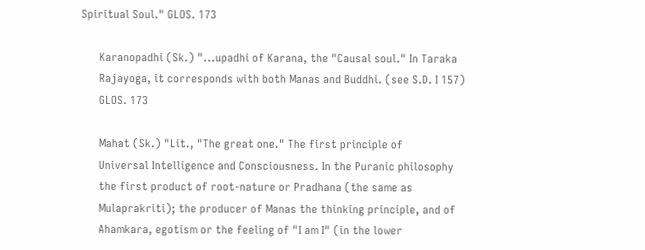Spiritual Soul." GLOS. 173

      Karanopadhi (Sk.) "...upadhi of Karana, the "Causal soul." In Taraka
      Rajayoga, it corresponds with both Manas and Buddhi. (see S.D. I 157)
      GLOS. 173

      Mahat (Sk.) "Lit., "The great one." The first principle of
      Universal Intelligence and Consciousness. In the Puranic philosophy
      the first product of root-nature or Pradhana (the same as
      Mulaprakriti); the producer of Manas the thinking principle, and of
      Ahamkara, egotism or the feeling of "I am I" (in the lower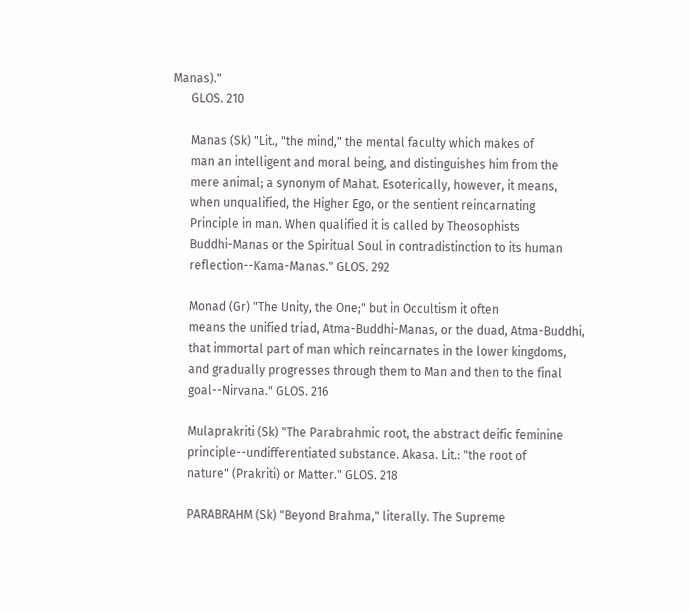Manas)."
      GLOS. 210

      Manas (Sk) "Lit., "the mind," the mental faculty which makes of
      man an intelligent and moral being, and distinguishes him from the
      mere animal; a synonym of Mahat. Esoterically, however, it means,
      when unqualified, the Higher Ego, or the sentient reincarnating
      Principle in man. When qualified it is called by Theosophists
      Buddhi-Manas or the Spiritual Soul in contradistinction to its human
      reflection--Kama-Manas." GLOS. 292

      Monad (Gr) "The Unity, the One;" but in Occultism it often
      means the unified triad, Atma-Buddhi-Manas, or the duad, Atma-Buddhi,
      that immortal part of man which reincarnates in the lower kingdoms,
      and gradually progresses through them to Man and then to the final
      goal--Nirvana." GLOS. 216

      Mulaprakriti (Sk) "The Parabrahmic root, the abstract deific feminine
      principle--undifferentiated substance. Akasa. Lit.: "the root of
      nature" (Prakriti) or Matter." GLOS. 218

      PARABRAHM (Sk) "Beyond Brahma," literally. The Supreme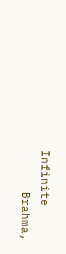Infinite
      Brahma,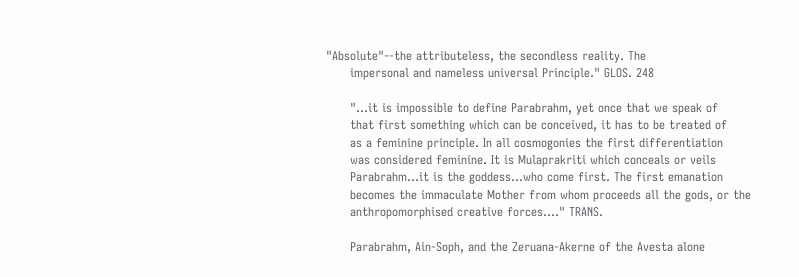"Absolute"--the attributeless, the secondless reality. The
      impersonal and nameless universal Principle." GLOS. 248

      "...it is impossible to define Parabrahm, yet once that we speak of
      that first something which can be conceived, it has to be treated of
      as a feminine principle. In all cosmogonies the first differentiation
      was considered feminine. It is Mulaprakriti which conceals or veils
      Parabrahm...it is the goddess...who come first. The first emanation
      becomes the immaculate Mother from whom proceeds all the gods, or the
      anthropomorphised creative forces...." TRANS.

      Parabrahm, Ain-Soph, and the Zeruana-Akerne of the Avesta alone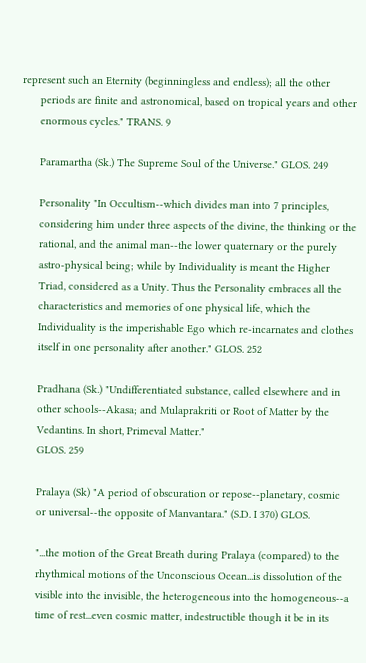represent such an Eternity (beginningless and endless); all the other
      periods are finite and astronomical, based on tropical years and other
      enormous cycles." TRANS. 9

      Paramartha (Sk.) The Supreme Soul of the Universe." GLOS. 249

      Personality "In Occultism--which divides man into 7 principles,
      considering him under three aspects of the divine, the thinking or the
      rational, and the animal man--the lower quaternary or the purely
      astro-physical being; while by Individuality is meant the Higher
      Triad, considered as a Unity. Thus the Personality embraces all the
      characteristics and memories of one physical life, which the
      Individuality is the imperishable Ego which re-incarnates and clothes
      itself in one personality after another." GLOS. 252

      Pradhana (Sk.) "Undifferentiated substance, called elsewhere and in
      other schools--Akasa; and Mulaprakriti or Root of Matter by the
      Vedantins. In short, Primeval Matter."
      GLOS. 259

      Pralaya (Sk) "A period of obscuration or repose--planetary, cosmic
      or universal--the opposite of Manvantara." (S.D. I 370) GLOS.

      "...the motion of the Great Breath during Pralaya (compared) to the
      rhythmical motions of the Unconscious Ocean...is dissolution of the
      visible into the invisible, the heterogeneous into the homogeneous--a
      time of rest...even cosmic matter, indestructible though it be in its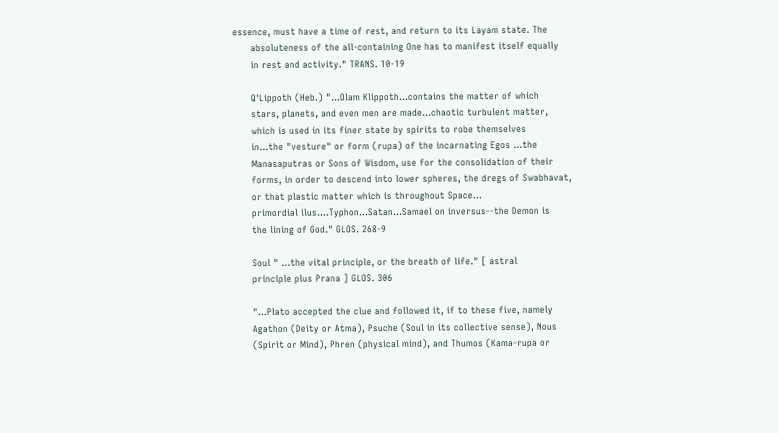essence, must have a time of rest, and return to its Layam state. The
      absoluteness of the all-containing One has to manifest itself equally
      in rest and activity." TRANS. 10-19

      Q'Lippoth (Heb.) "...Olam Klippoth...contains the matter of which
      stars, planets, and even men are made...chaotic turbulent matter,
      which is used in its finer state by spirits to robe themselves
      in...the "vesture" or form (rupa) of the incarnating Egos ...the
      Manasaputras or Sons of Wisdom, use for the consolidation of their
      forms, in order to descend into lower spheres, the dregs of Swabhavat,
      or that plastic matter which is throughout Space...
      primordial ilus....Typhon...Satan...Samael on inversus--the Demon is
      the lining of God." GLOS. 268-9

      Soul " ...the vital principle, or the breath of life." [ astral
      principle plus Prana ] GLOS. 306

      "...Plato accepted the clue and followed it, if to these five, namely
      Agathon (Deity or Atma), Psuche (Soul in its collective sense), Nous
      (Spirit or Mind), Phren (physical mind), and Thumos (Kama-rupa or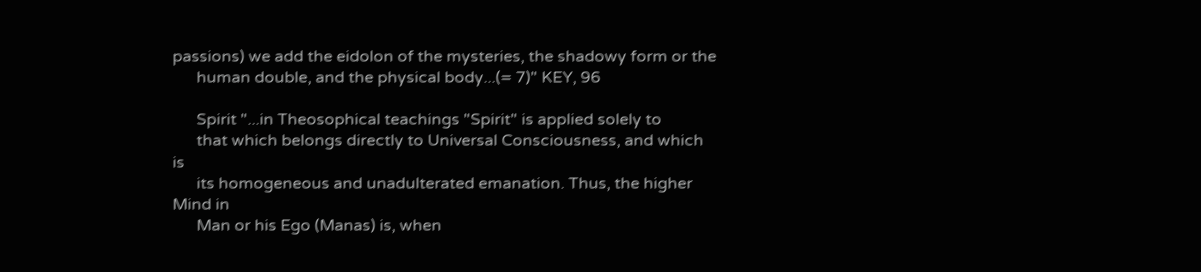passions) we add the eidolon of the mysteries, the shadowy form or the
      human double, and the physical body...(= 7)" KEY, 96

      Spirit "...in Theosophical teachings "Spirit" is applied solely to
      that which belongs directly to Universal Consciousness, and which is
      its homogeneous and unadulterated emanation. Thus, the higher Mind in
      Man or his Ego (Manas) is, when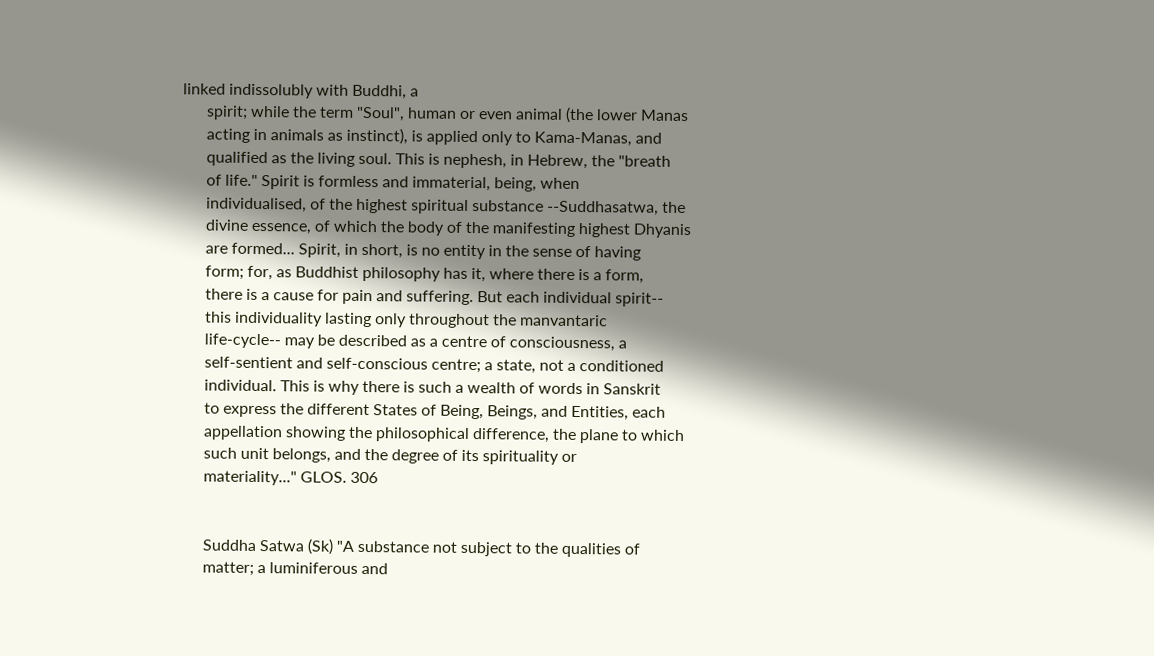linked indissolubly with Buddhi, a
      spirit; while the term "Soul", human or even animal (the lower Manas
      acting in animals as instinct), is applied only to Kama-Manas, and
      qualified as the living soul. This is nephesh, in Hebrew, the "breath
      of life." Spirit is formless and immaterial, being, when
      individualised, of the highest spiritual substance --Suddhasatwa, the
      divine essence, of which the body of the manifesting highest Dhyanis
      are formed... Spirit, in short, is no entity in the sense of having
      form; for, as Buddhist philosophy has it, where there is a form,
      there is a cause for pain and suffering. But each individual spirit--
      this individuality lasting only throughout the manvantaric
      life-cycle-- may be described as a centre of consciousness, a
      self-sentient and self-conscious centre; a state, not a conditioned
      individual. This is why there is such a wealth of words in Sanskrit
      to express the different States of Being, Beings, and Entities, each
      appellation showing the philosophical difference, the plane to which
      such unit belongs, and the degree of its spirituality or
      materiality..." GLOS. 306


      Suddha Satwa (Sk) "A substance not subject to the qualities of
      matter; a luminiferous and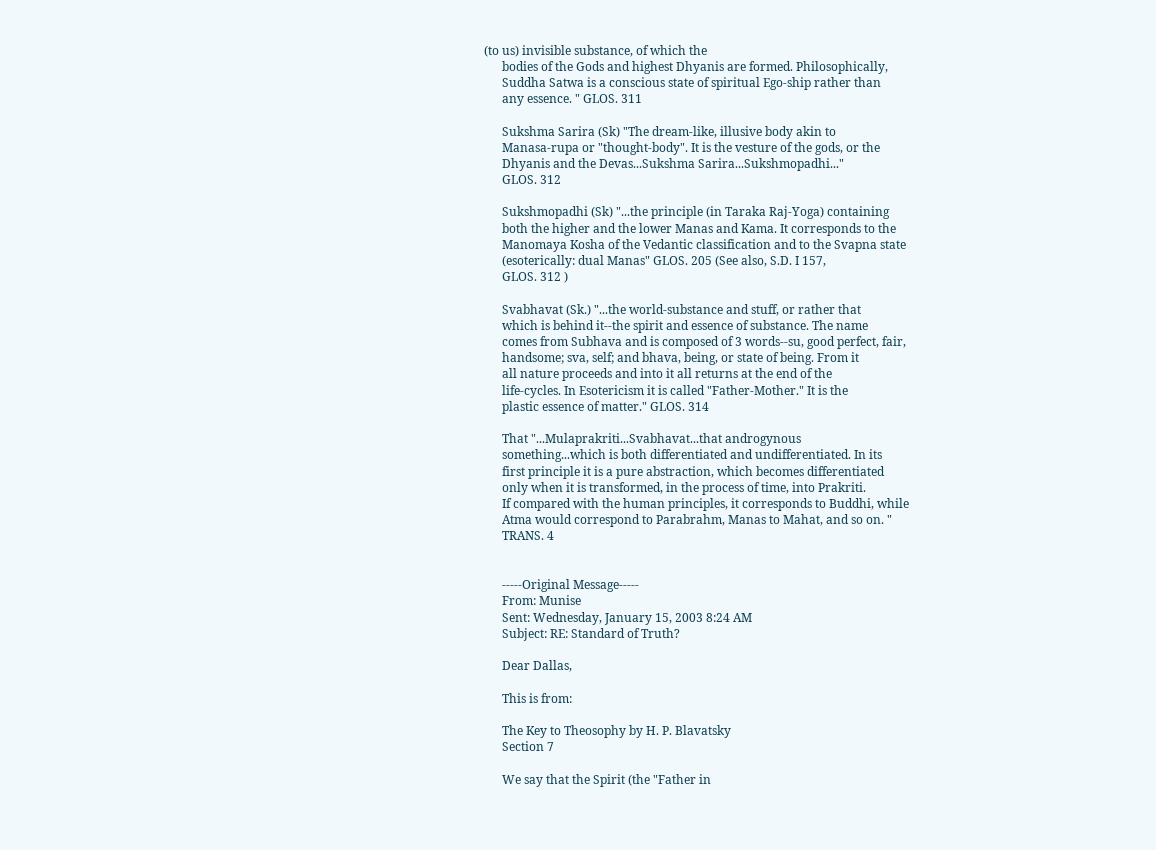(to us) invisible substance, of which the
      bodies of the Gods and highest Dhyanis are formed. Philosophically,
      Suddha Satwa is a conscious state of spiritual Ego-ship rather than
      any essence. " GLOS. 311

      Sukshma Sarira (Sk) "The dream-like, illusive body akin to
      Manasa-rupa or "thought-body". It is the vesture of the gods, or the
      Dhyanis and the Devas...Sukshma Sarira...Sukshmopadhi..."
      GLOS. 312

      Sukshmopadhi (Sk) "...the principle (in Taraka Raj-Yoga) containing
      both the higher and the lower Manas and Kama. It corresponds to the
      Manomaya Kosha of the Vedantic classification and to the Svapna state
      (esoterically: dual Manas" GLOS. 205 (See also, S.D. I 157,
      GLOS. 312 )

      Svabhavat (Sk.) "...the world-substance and stuff, or rather that
      which is behind it--the spirit and essence of substance. The name
      comes from Subhava and is composed of 3 words--su, good perfect, fair,
      handsome; sva, self; and bhava, being, or state of being. From it
      all nature proceeds and into it all returns at the end of the
      life-cycles. In Esotericism it is called "Father-Mother." It is the
      plastic essence of matter." GLOS. 314

      That "...Mulaprakriti...Svabhavat...that androgynous
      something...which is both differentiated and undifferentiated. In its
      first principle it is a pure abstraction, which becomes differentiated
      only when it is transformed, in the process of time, into Prakriti.
      If compared with the human principles, it corresponds to Buddhi, while
      Atma would correspond to Parabrahm, Manas to Mahat, and so on. "
      TRANS. 4


      -----Original Message-----
      From: Munise
      Sent: Wednesday, January 15, 2003 8:24 AM
      Subject: RE: Standard of Truth?

      Dear Dallas,

      This is from:

      The Key to Theosophy by H. P. Blavatsky
      Section 7

      We say that the Spirit (the "Father in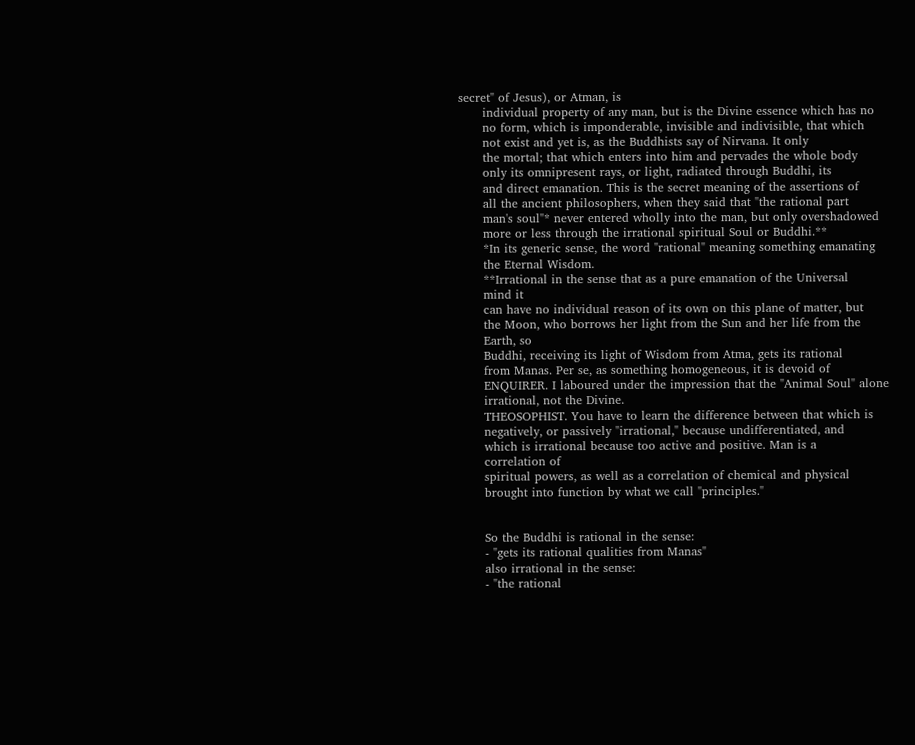secret" of Jesus), or Atman, is
      individual property of any man, but is the Divine essence which has no
      no form, which is imponderable, invisible and indivisible, that which
      not exist and yet is, as the Buddhists say of Nirvana. It only
      the mortal; that which enters into him and pervades the whole body
      only its omnipresent rays, or light, radiated through Buddhi, its
      and direct emanation. This is the secret meaning of the assertions of
      all the ancient philosophers, when they said that "the rational part
      man's soul"* never entered wholly into the man, but only overshadowed
      more or less through the irrational spiritual Soul or Buddhi.**
      *In its generic sense, the word "rational" meaning something emanating
      the Eternal Wisdom.
      **Irrational in the sense that as a pure emanation of the Universal
      mind it
      can have no individual reason of its own on this plane of matter, but
      the Moon, who borrows her light from the Sun and her life from the
      Earth, so
      Buddhi, receiving its light of Wisdom from Atma, gets its rational
      from Manas. Per se, as something homogeneous, it is devoid of
      ENQUIRER. I laboured under the impression that the "Animal Soul" alone
      irrational, not the Divine.
      THEOSOPHIST. You have to learn the difference between that which is
      negatively, or passively "irrational," because undifferentiated, and
      which is irrational because too active and positive. Man is a
      correlation of
      spiritual powers, as well as a correlation of chemical and physical
      brought into function by what we call "principles."


      So the Buddhi is rational in the sense:
      - "gets its rational qualities from Manas"
      also irrational in the sense:
      - "the rational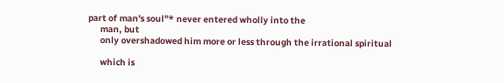part of man's soul"* never entered wholly into the
      man, but
      only overshadowed him more or less through the irrational spiritual

      which is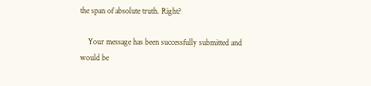the span of absolute truth. Right?

    Your message has been successfully submitted and would be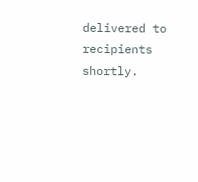delivered to recipients shortly.